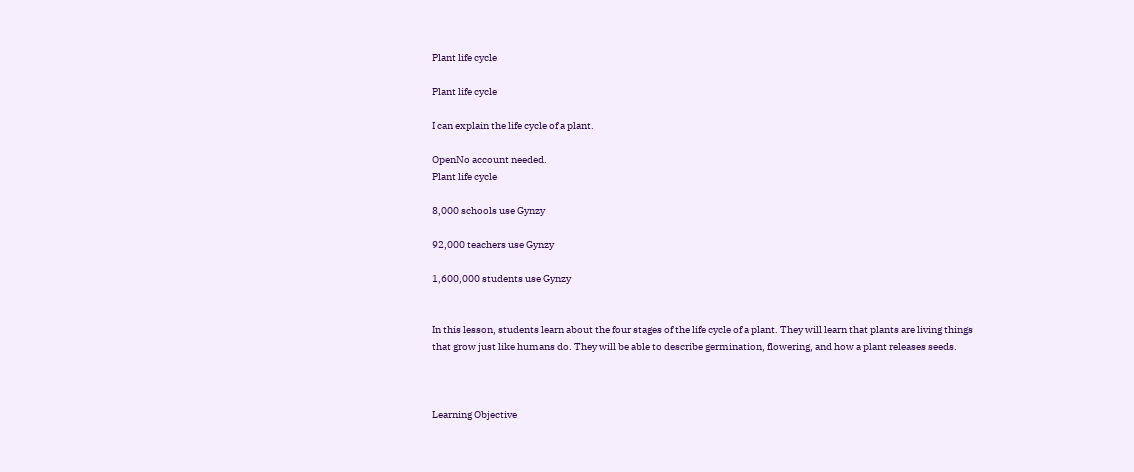Plant life cycle

Plant life cycle

I can explain the life cycle of a plant.

OpenNo account needed.
Plant life cycle

8,000 schools use Gynzy

92,000 teachers use Gynzy

1,600,000 students use Gynzy


In this lesson, students learn about the four stages of the life cycle of a plant. They will learn that plants are living things that grow just like humans do. They will be able to describe germination, flowering, and how a plant releases seeds.



Learning Objective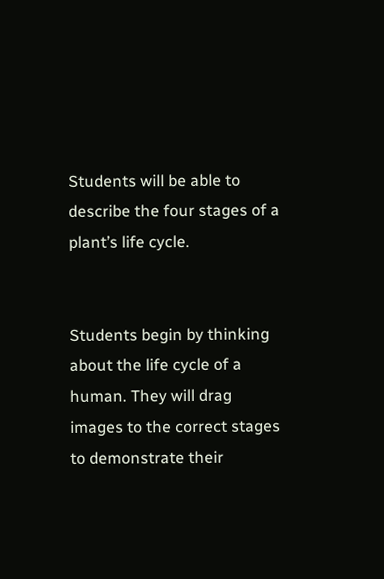Students will be able to describe the four stages of a plant’s life cycle.


Students begin by thinking about the life cycle of a human. They will drag images to the correct stages to demonstrate their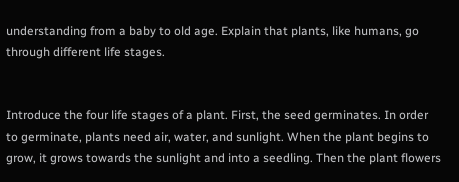understanding from a baby to old age. Explain that plants, like humans, go through different life stages.


Introduce the four life stages of a plant. First, the seed germinates. In order to germinate, plants need air, water, and sunlight. When the plant begins to grow, it grows towards the sunlight and into a seedling. Then the plant flowers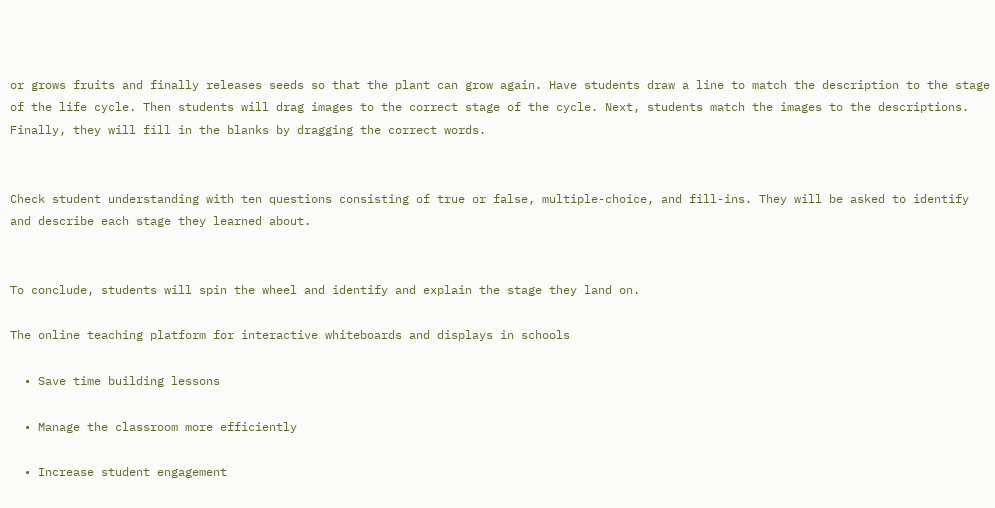or grows fruits and finally releases seeds so that the plant can grow again. Have students draw a line to match the description to the stage of the life cycle. Then students will drag images to the correct stage of the cycle. Next, students match the images to the descriptions. Finally, they will fill in the blanks by dragging the correct words.


Check student understanding with ten questions consisting of true or false, multiple-choice, and fill-ins. They will be asked to identify and describe each stage they learned about.


To conclude, students will spin the wheel and identify and explain the stage they land on.

The online teaching platform for interactive whiteboards and displays in schools

  • Save time building lessons

  • Manage the classroom more efficiently

  • Increase student engagement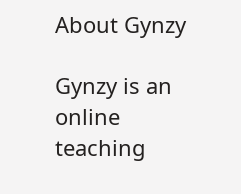About Gynzy

Gynzy is an online teaching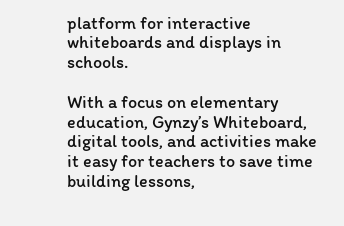platform for interactive whiteboards and displays in schools.

With a focus on elementary education, Gynzy’s Whiteboard, digital tools, and activities make it easy for teachers to save time building lessons,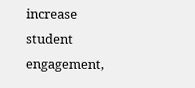increase student engagement,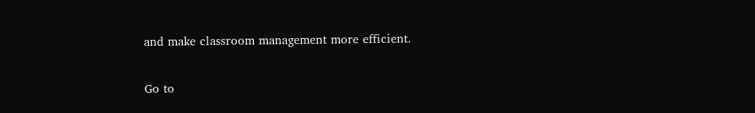and make classroom management more efficient.

Go to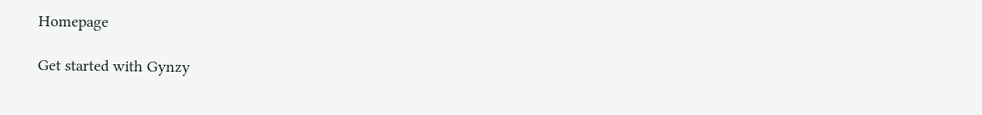Homepage

Get started with Gynzy